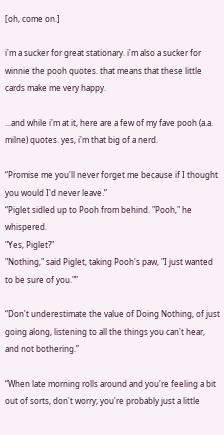[oh, come on.]

i'm a sucker for great stationary. i'm also a sucker for winnie the pooh quotes. that means that these little cards make me very happy.

...and while i'm at it, here are a few of my fave pooh (a.a. milne) quotes. yes, i'm that big of a nerd.

“Promise me you'll never forget me because if I thought you would I'd never leave.”
“Piglet sidled up to Pooh from behind. "Pooh," he whispered.
"Yes, Piglet?"
"Nothing," said Piglet, taking Pooh's paw, "I just wanted to be sure of you."”

“Don't underestimate the value of Doing Nothing, of just going along, listening to all the things you can't hear, and not bothering.”

“When late morning rolls around and you're feeling a bit out of sorts, don't worry; you're probably just a little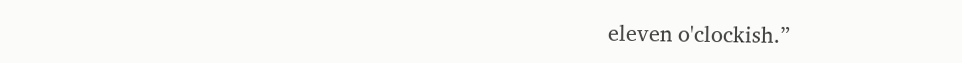eleven o'clockish.”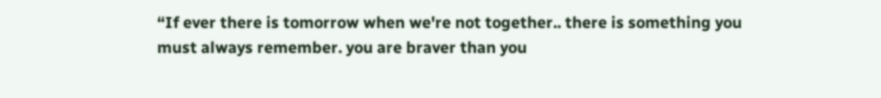“If ever there is tomorrow when we're not together.. there is something you must always remember. you are braver than you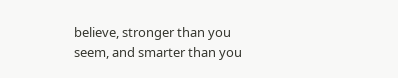believe, stronger than you seem, and smarter than you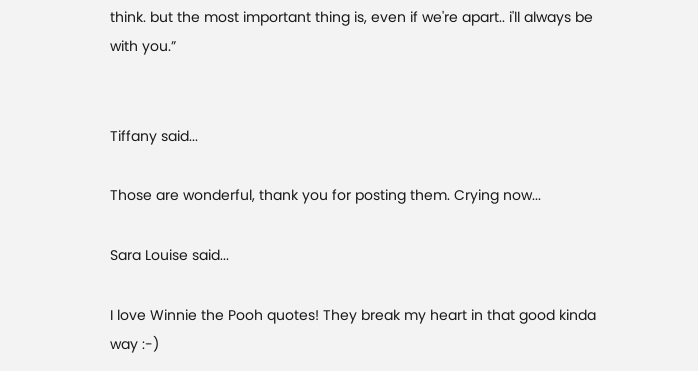think. but the most important thing is, even if we're apart.. i'll always be with you.”


Tiffany said...

Those are wonderful, thank you for posting them. Crying now...

Sara Louise said...

I love Winnie the Pooh quotes! They break my heart in that good kinda way :-)